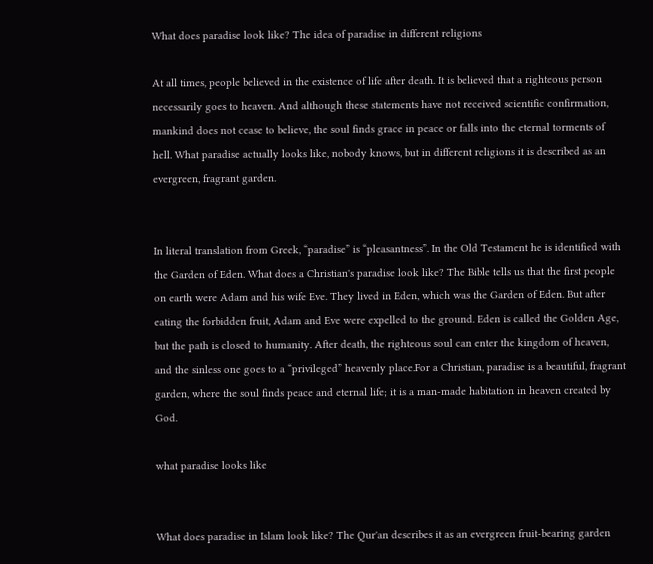What does paradise look like? The idea of paradise in different religions

At all times, people believed in the existence of life after death. It is believed that a righteous person necessarily goes to heaven. And although these statements have not received scientific confirmation, mankind does not cease to believe, the soul finds grace in peace or falls into the eternal torments of hell. What paradise actually looks like, nobody knows, but in different religions it is described as an evergreen, fragrant garden.


In literal translation from Greek, “paradise” is “pleasantness”. In the Old Testament he is identified with the Garden of Eden. What does a Christian's paradise look like? The Bible tells us that the first people on earth were Adam and his wife Eve. They lived in Eden, which was the Garden of Eden. But after eating the forbidden fruit, Adam and Eve were expelled to the ground. Eden is called the Golden Age, but the path is closed to humanity. After death, the righteous soul can enter the kingdom of heaven, and the sinless one goes to a “privileged” heavenly place.For a Christian, paradise is a beautiful, fragrant garden, where the soul finds peace and eternal life; it is a man-made habitation in heaven created by God.

what paradise looks like


What does paradise in Islam look like? The Qur'an describes it as an evergreen fruit-bearing garden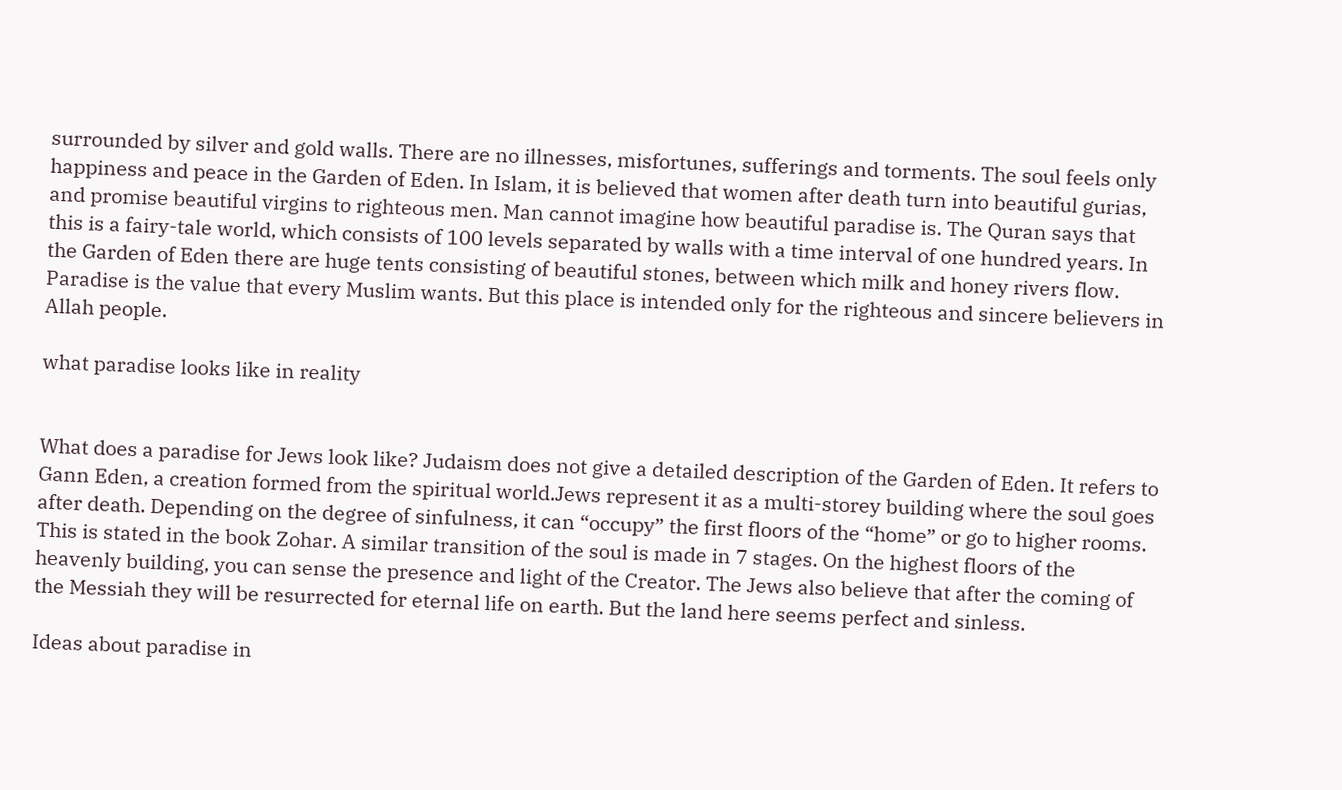surrounded by silver and gold walls. There are no illnesses, misfortunes, sufferings and torments. The soul feels only happiness and peace in the Garden of Eden. In Islam, it is believed that women after death turn into beautiful gurias, and promise beautiful virgins to righteous men. Man cannot imagine how beautiful paradise is. The Quran says that this is a fairy-tale world, which consists of 100 levels separated by walls with a time interval of one hundred years. In the Garden of Eden there are huge tents consisting of beautiful stones, between which milk and honey rivers flow. Paradise is the value that every Muslim wants. But this place is intended only for the righteous and sincere believers in Allah people.

what paradise looks like in reality


What does a paradise for Jews look like? Judaism does not give a detailed description of the Garden of Eden. It refers to Gann Eden, a creation formed from the spiritual world.Jews represent it as a multi-storey building where the soul goes after death. Depending on the degree of sinfulness, it can “occupy” the first floors of the “home” or go to higher rooms. This is stated in the book Zohar. A similar transition of the soul is made in 7 stages. On the highest floors of the heavenly building, you can sense the presence and light of the Creator. The Jews also believe that after the coming of the Messiah they will be resurrected for eternal life on earth. But the land here seems perfect and sinless.

Ideas about paradise in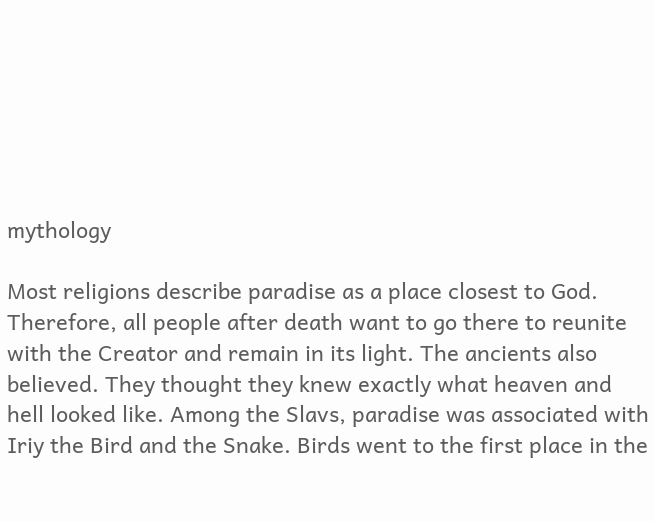mythology

Most religions describe paradise as a place closest to God. Therefore, all people after death want to go there to reunite with the Creator and remain in its light. The ancients also believed. They thought they knew exactly what heaven and hell looked like. Among the Slavs, paradise was associated with Iriy the Bird and the Snake. Birds went to the first place in the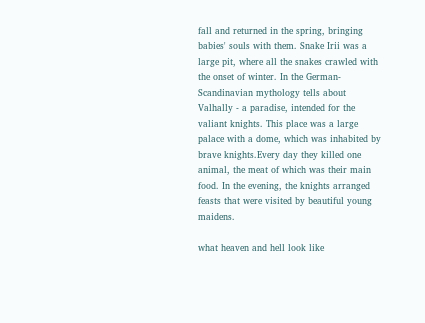fall and returned in the spring, bringing babies' souls with them. Snake Irii was a large pit, where all the snakes crawled with the onset of winter. In the German-Scandinavian mythology tells about Valhally - a paradise, intended for the valiant knights. This place was a large palace with a dome, which was inhabited by brave knights.Every day they killed one animal, the meat of which was their main food. In the evening, the knights arranged feasts that were visited by beautiful young maidens.

what heaven and hell look like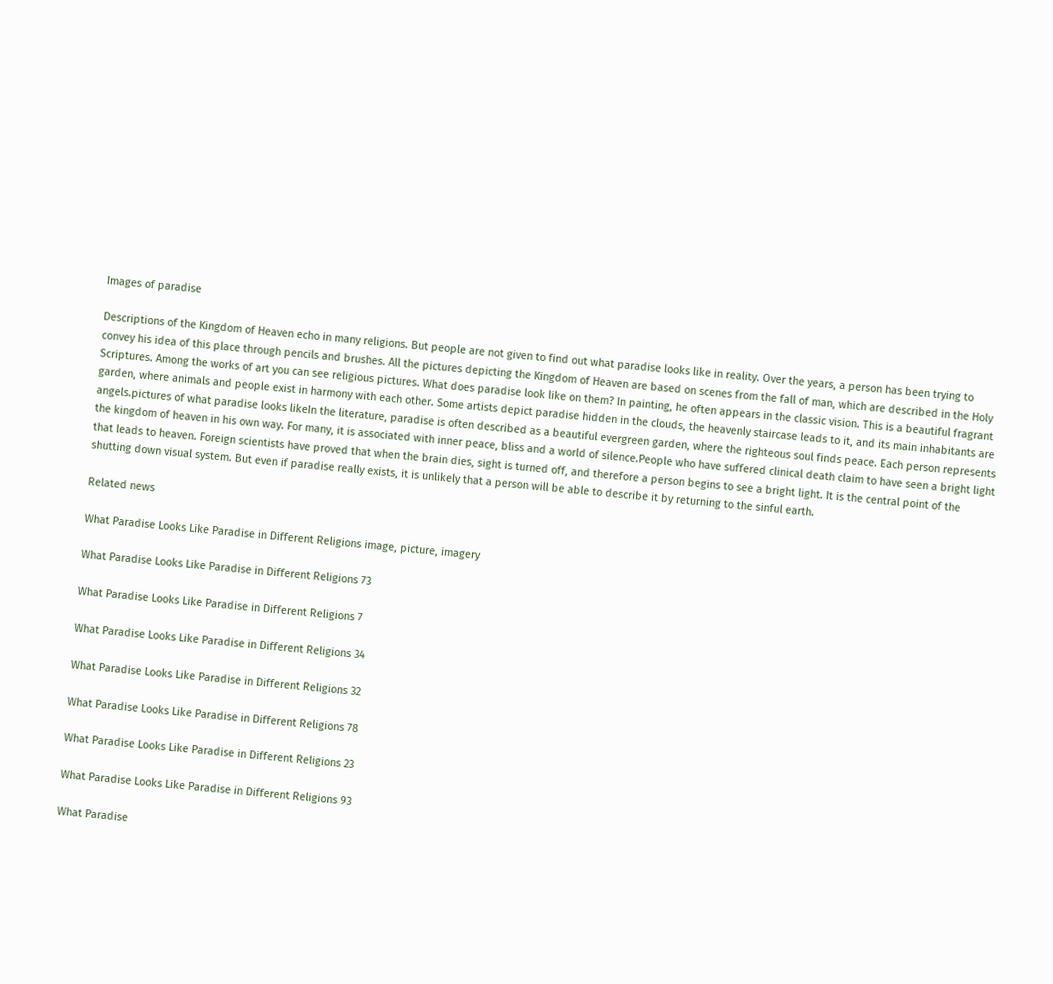Images of paradise

Descriptions of the Kingdom of Heaven echo in many religions. But people are not given to find out what paradise looks like in reality. Over the years, a person has been trying to convey his idea of this place through pencils and brushes. All the pictures depicting the Kingdom of Heaven are based on scenes from the fall of man, which are described in the Holy Scriptures. Among the works of art you can see religious pictures. What does paradise look like on them? In painting, he often appears in the classic vision. This is a beautiful fragrant garden, where animals and people exist in harmony with each other. Some artists depict paradise hidden in the clouds, the heavenly staircase leads to it, and its main inhabitants are angels.pictures of what paradise looks likeIn the literature, paradise is often described as a beautiful evergreen garden, where the righteous soul finds peace. Each person represents the kingdom of heaven in his own way. For many, it is associated with inner peace, bliss and a world of silence.People who have suffered clinical death claim to have seen a bright light that leads to heaven. Foreign scientists have proved that when the brain dies, sight is turned off, and therefore a person begins to see a bright light. It is the central point of the shutting down visual system. But even if paradise really exists, it is unlikely that a person will be able to describe it by returning to the sinful earth.

Related news

What Paradise Looks Like Paradise in Different Religions image, picture, imagery

What Paradise Looks Like Paradise in Different Religions 73

What Paradise Looks Like Paradise in Different Religions 7

What Paradise Looks Like Paradise in Different Religions 34

What Paradise Looks Like Paradise in Different Religions 32

What Paradise Looks Like Paradise in Different Religions 78

What Paradise Looks Like Paradise in Different Religions 23

What Paradise Looks Like Paradise in Different Religions 93

What Paradise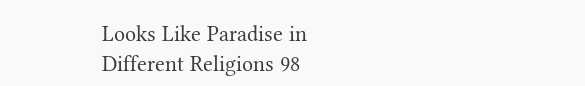Looks Like Paradise in Different Religions 98